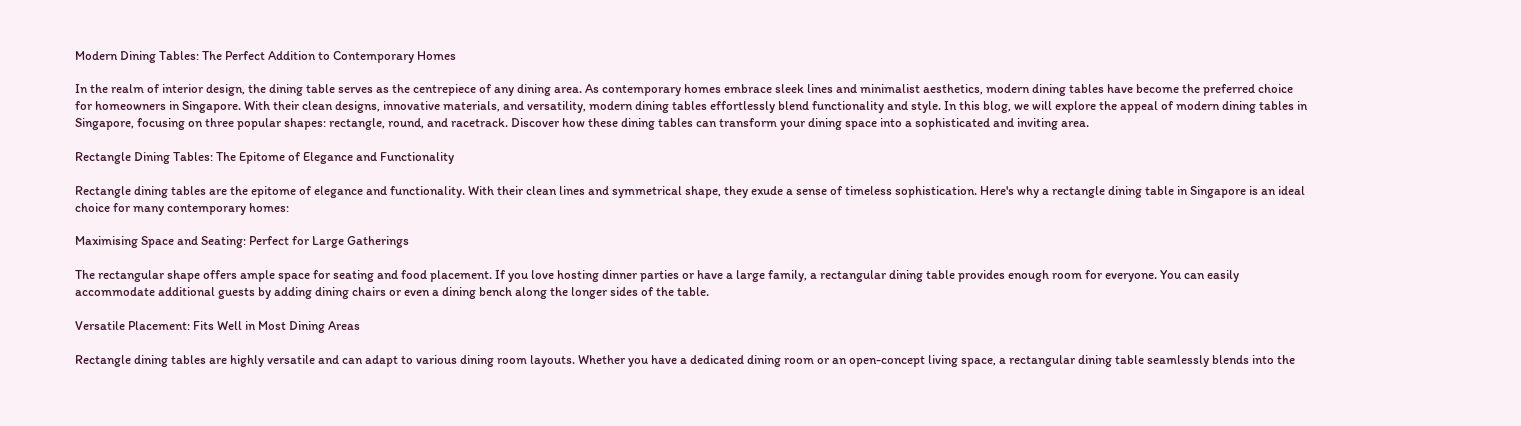Modern Dining Tables: The Perfect Addition to Contemporary Homes

In the realm of interior design, the dining table serves as the centrepiece of any dining area. As contemporary homes embrace sleek lines and minimalist aesthetics, modern dining tables have become the preferred choice for homeowners in Singapore. With their clean designs, innovative materials, and versatility, modern dining tables effortlessly blend functionality and style. In this blog, we will explore the appeal of modern dining tables in Singapore, focusing on three popular shapes: rectangle, round, and racetrack. Discover how these dining tables can transform your dining space into a sophisticated and inviting area.

Rectangle Dining Tables: The Epitome of Elegance and Functionality

Rectangle dining tables are the epitome of elegance and functionality. With their clean lines and symmetrical shape, they exude a sense of timeless sophistication. Here's why a rectangle dining table in Singapore is an ideal choice for many contemporary homes:

Maximising Space and Seating: Perfect for Large Gatherings

The rectangular shape offers ample space for seating and food placement. If you love hosting dinner parties or have a large family, a rectangular dining table provides enough room for everyone. You can easily accommodate additional guests by adding dining chairs or even a dining bench along the longer sides of the table.

Versatile Placement: Fits Well in Most Dining Areas

Rectangle dining tables are highly versatile and can adapt to various dining room layouts. Whether you have a dedicated dining room or an open-concept living space, a rectangular dining table seamlessly blends into the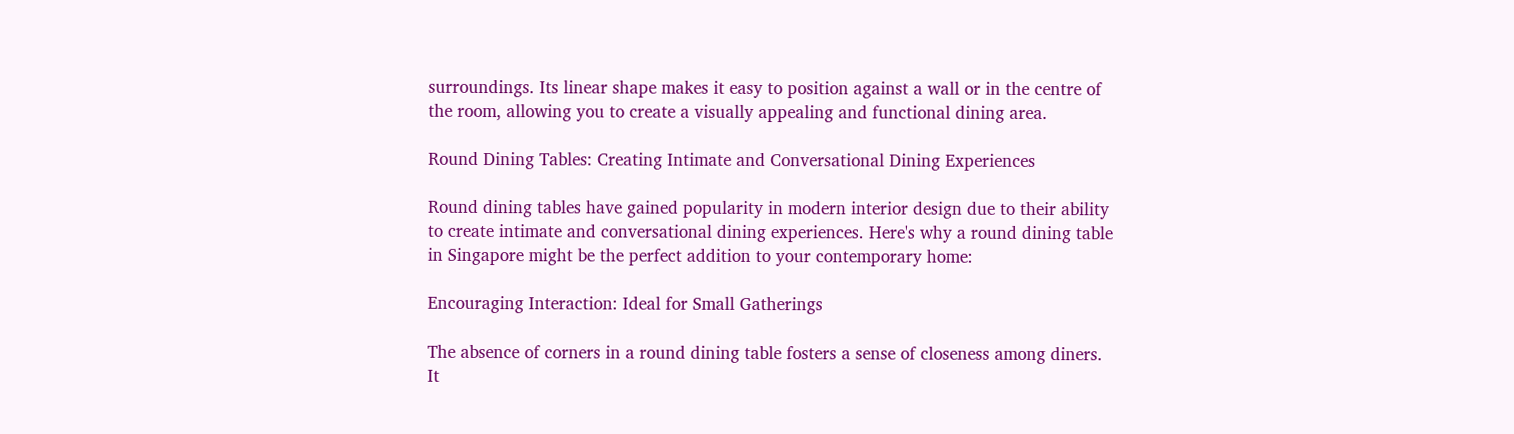surroundings. Its linear shape makes it easy to position against a wall or in the centre of the room, allowing you to create a visually appealing and functional dining area.

Round Dining Tables: Creating Intimate and Conversational Dining Experiences

Round dining tables have gained popularity in modern interior design due to their ability to create intimate and conversational dining experiences. Here's why a round dining table in Singapore might be the perfect addition to your contemporary home:

Encouraging Interaction: Ideal for Small Gatherings

The absence of corners in a round dining table fosters a sense of closeness among diners. It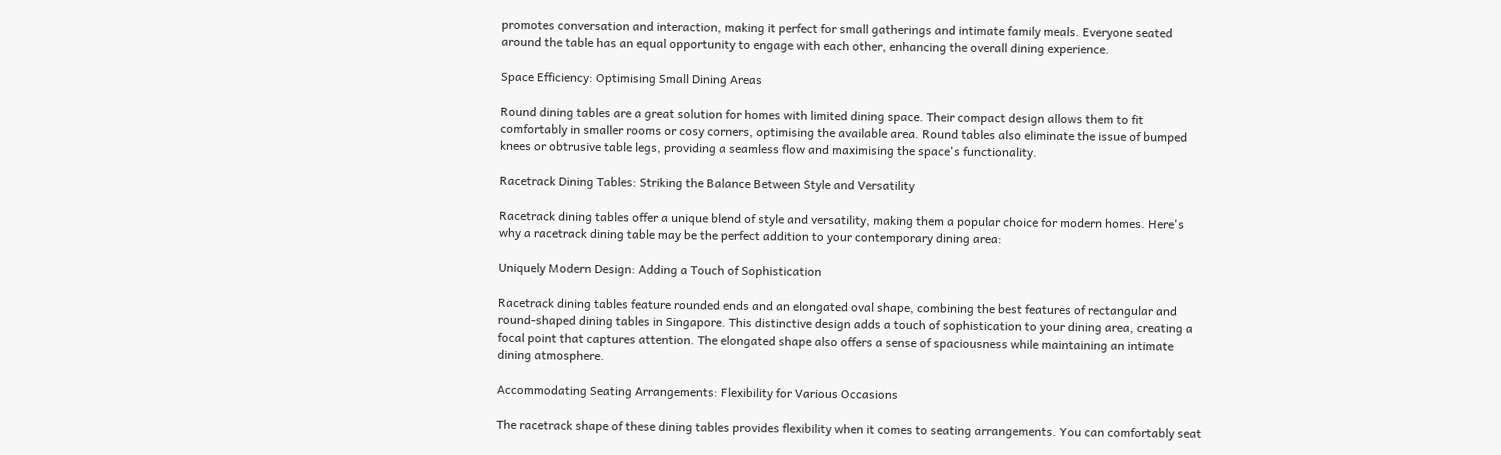promotes conversation and interaction, making it perfect for small gatherings and intimate family meals. Everyone seated around the table has an equal opportunity to engage with each other, enhancing the overall dining experience.

Space Efficiency: Optimising Small Dining Areas

Round dining tables are a great solution for homes with limited dining space. Their compact design allows them to fit comfortably in smaller rooms or cosy corners, optimising the available area. Round tables also eliminate the issue of bumped knees or obtrusive table legs, providing a seamless flow and maximising the space's functionality.

Racetrack Dining Tables: Striking the Balance Between Style and Versatility

Racetrack dining tables offer a unique blend of style and versatility, making them a popular choice for modern homes. Here's why a racetrack dining table may be the perfect addition to your contemporary dining area:

Uniquely Modern Design: Adding a Touch of Sophistication

Racetrack dining tables feature rounded ends and an elongated oval shape, combining the best features of rectangular and round-shaped dining tables in Singapore. This distinctive design adds a touch of sophistication to your dining area, creating a focal point that captures attention. The elongated shape also offers a sense of spaciousness while maintaining an intimate dining atmosphere.

Accommodating Seating Arrangements: Flexibility for Various Occasions

The racetrack shape of these dining tables provides flexibility when it comes to seating arrangements. You can comfortably seat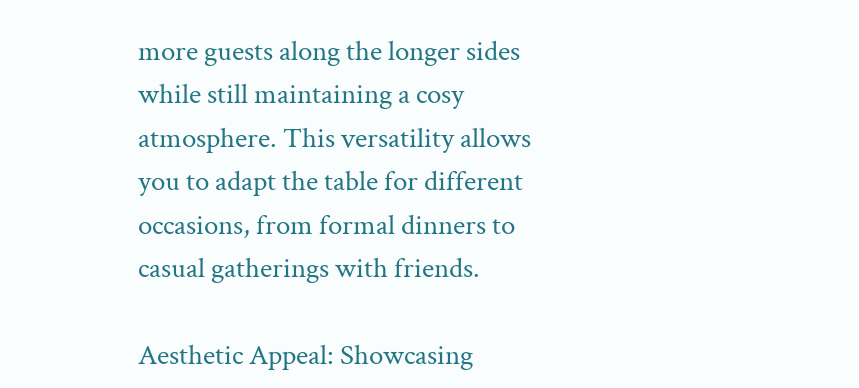more guests along the longer sides while still maintaining a cosy atmosphere. This versatility allows you to adapt the table for different occasions, from formal dinners to casual gatherings with friends.

Aesthetic Appeal: Showcasing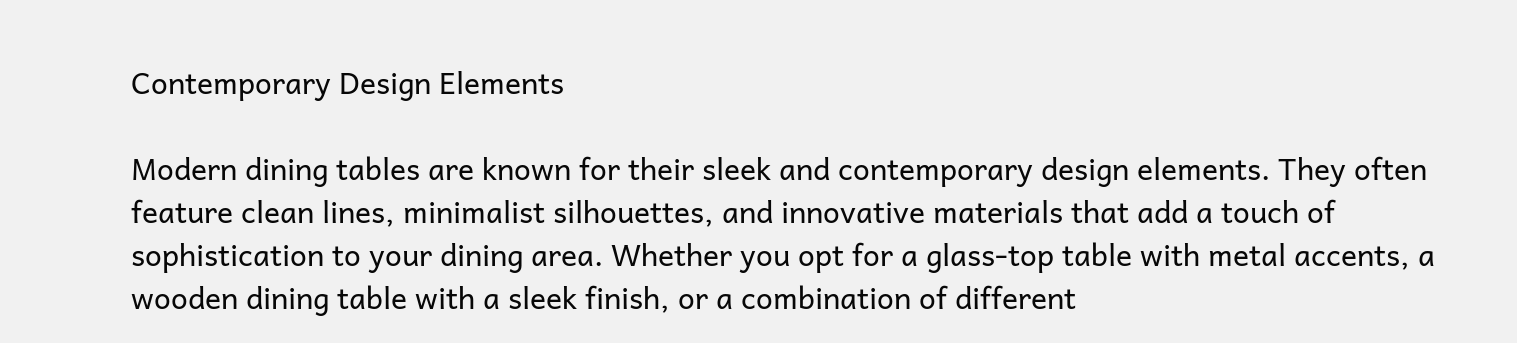Contemporary Design Elements

Modern dining tables are known for their sleek and contemporary design elements. They often feature clean lines, minimalist silhouettes, and innovative materials that add a touch of sophistication to your dining area. Whether you opt for a glass-top table with metal accents, a wooden dining table with a sleek finish, or a combination of different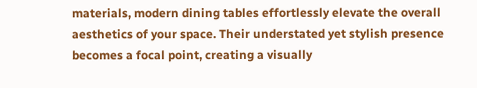materials, modern dining tables effortlessly elevate the overall aesthetics of your space. Their understated yet stylish presence becomes a focal point, creating a visually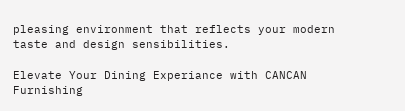pleasing environment that reflects your modern taste and design sensibilities.

Elevate Your Dining Experiance with CANCAN Furnishing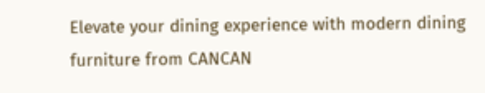Elevate your dining experience with modern dining furniture from CANCAN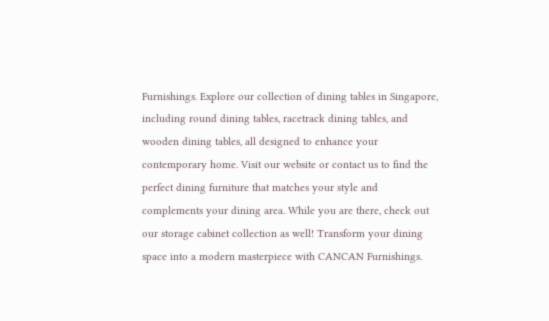Furnishings. Explore our collection of dining tables in Singapore, including round dining tables, racetrack dining tables, and wooden dining tables, all designed to enhance your contemporary home. Visit our website or contact us to find the perfect dining furniture that matches your style and complements your dining area. While you are there, check out our storage cabinet collection as well! Transform your dining space into a modern masterpiece with CANCAN Furnishings.